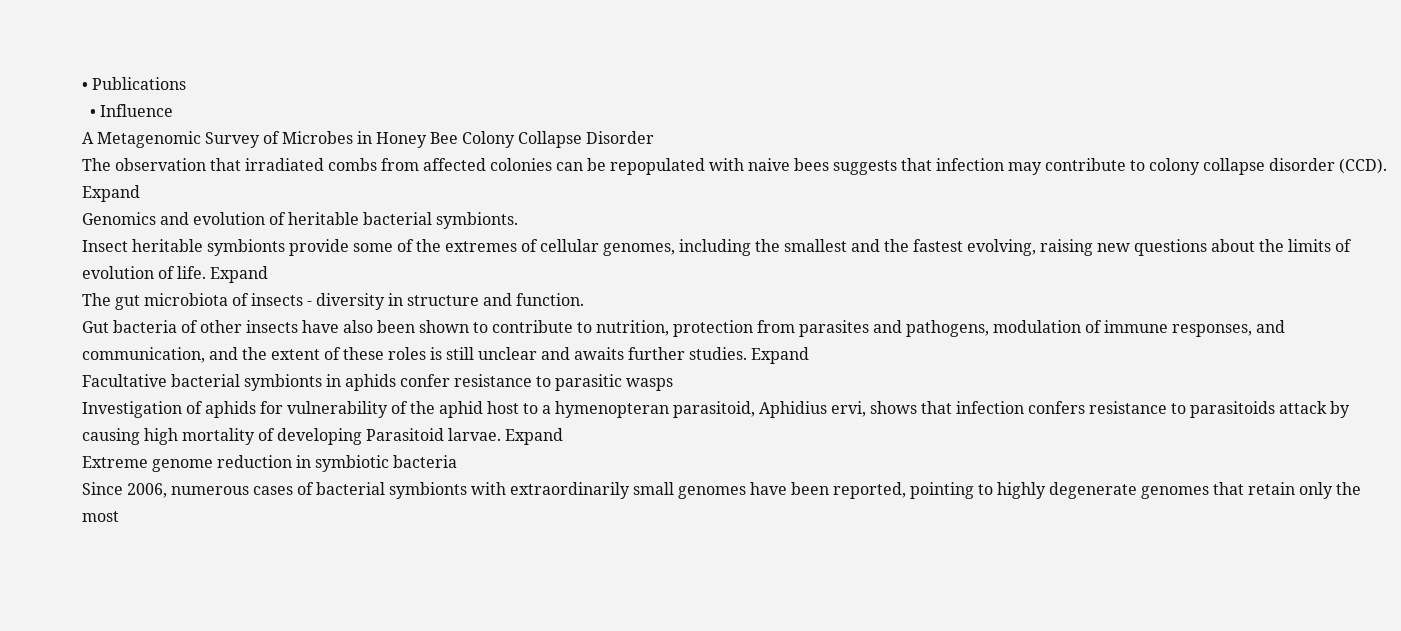• Publications
  • Influence
A Metagenomic Survey of Microbes in Honey Bee Colony Collapse Disorder
The observation that irradiated combs from affected colonies can be repopulated with naive bees suggests that infection may contribute to colony collapse disorder (CCD). Expand
Genomics and evolution of heritable bacterial symbionts.
Insect heritable symbionts provide some of the extremes of cellular genomes, including the smallest and the fastest evolving, raising new questions about the limits of evolution of life. Expand
The gut microbiota of insects - diversity in structure and function.
Gut bacteria of other insects have also been shown to contribute to nutrition, protection from parasites and pathogens, modulation of immune responses, and communication, and the extent of these roles is still unclear and awaits further studies. Expand
Facultative bacterial symbionts in aphids confer resistance to parasitic wasps
Investigation of aphids for vulnerability of the aphid host to a hymenopteran parasitoid, Aphidius ervi, shows that infection confers resistance to parasitoids attack by causing high mortality of developing Parasitoid larvae. Expand
Extreme genome reduction in symbiotic bacteria
Since 2006, numerous cases of bacterial symbionts with extraordinarily small genomes have been reported, pointing to highly degenerate genomes that retain only the most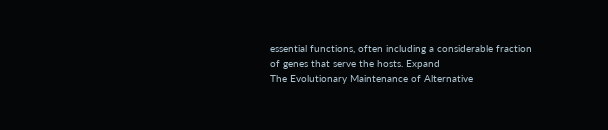essential functions, often including a considerable fraction of genes that serve the hosts. Expand
The Evolutionary Maintenance of Alternative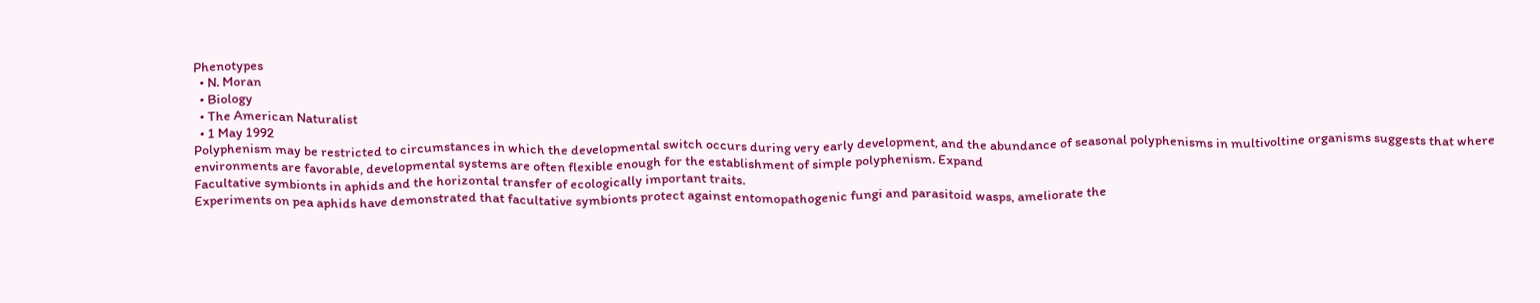Phenotypes
  • N. Moran
  • Biology
  • The American Naturalist
  • 1 May 1992
Polyphenism may be restricted to circumstances in which the developmental switch occurs during very early development, and the abundance of seasonal polyphenisms in multivoltine organisms suggests that where environments are favorable, developmental systems are often flexible enough for the establishment of simple polyphenism. Expand
Facultative symbionts in aphids and the horizontal transfer of ecologically important traits.
Experiments on pea aphids have demonstrated that facultative symbionts protect against entomopathogenic fungi and parasitoid wasps, ameliorate the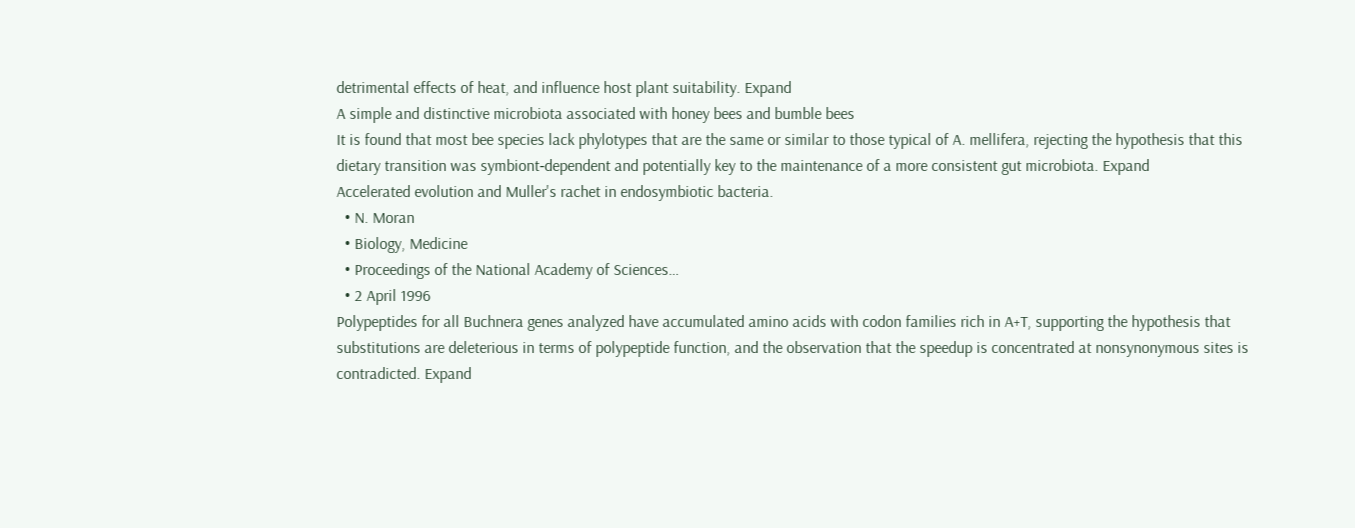detrimental effects of heat, and influence host plant suitability. Expand
A simple and distinctive microbiota associated with honey bees and bumble bees
It is found that most bee species lack phylotypes that are the same or similar to those typical of A. mellifera, rejecting the hypothesis that this dietary transition was symbiont‐dependent and potentially key to the maintenance of a more consistent gut microbiota. Expand
Accelerated evolution and Muller's rachet in endosymbiotic bacteria.
  • N. Moran
  • Biology, Medicine
  • Proceedings of the National Academy of Sciences…
  • 2 April 1996
Polypeptides for all Buchnera genes analyzed have accumulated amino acids with codon families rich in A+T, supporting the hypothesis that substitutions are deleterious in terms of polypeptide function, and the observation that the speedup is concentrated at nonsynonymous sites is contradicted. Expand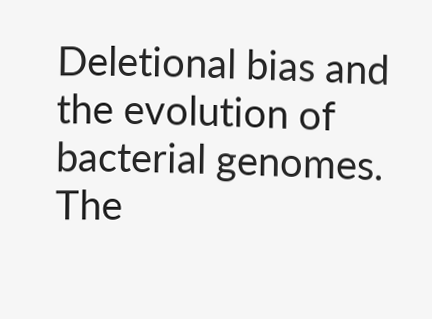Deletional bias and the evolution of bacterial genomes.
The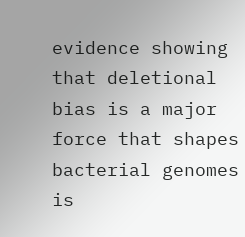evidence showing that deletional bias is a major force that shapes bacterial genomes is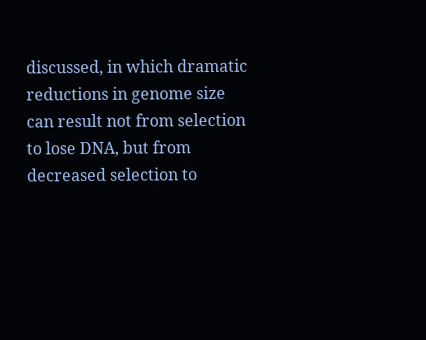discussed, in which dramatic reductions in genome size can result not from selection to lose DNA, but from decreased selection to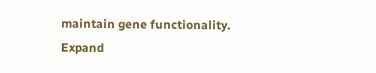maintain gene functionality. Expand